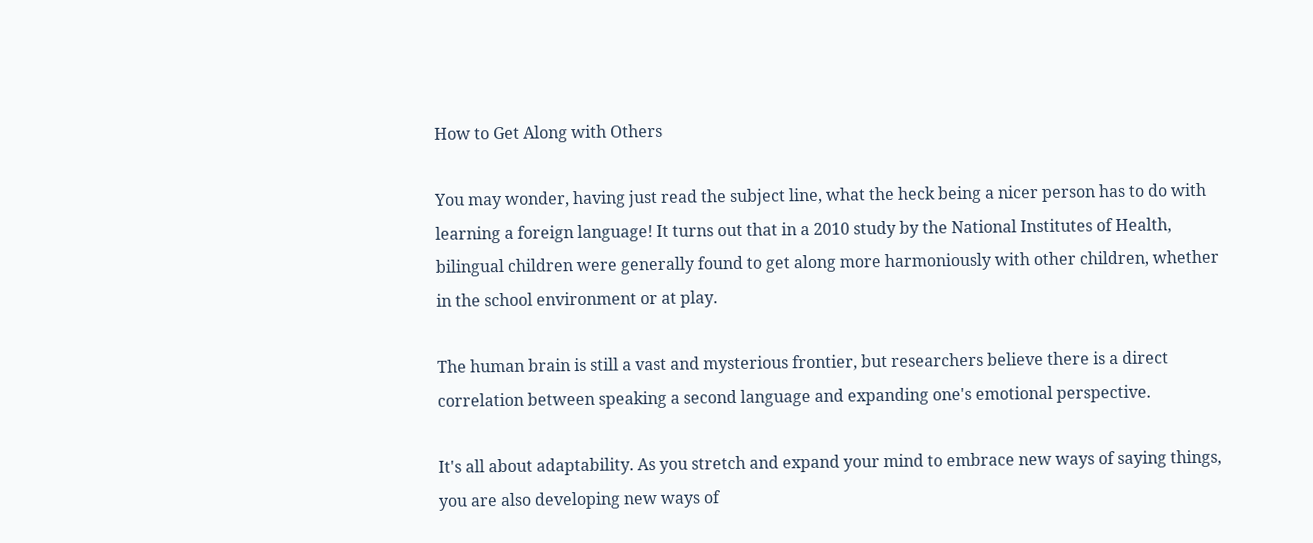How to Get Along with Others

You may wonder, having just read the subject line, what the heck being a nicer person has to do with learning a foreign language! It turns out that in a 2010 study by the National Institutes of Health, bilingual children were generally found to get along more harmoniously with other children, whether in the school environment or at play.

The human brain is still a vast and mysterious frontier, but researchers believe there is a direct correlation between speaking a second language and expanding one's emotional perspective.

It's all about adaptability. As you stretch and expand your mind to embrace new ways of saying things, you are also developing new ways of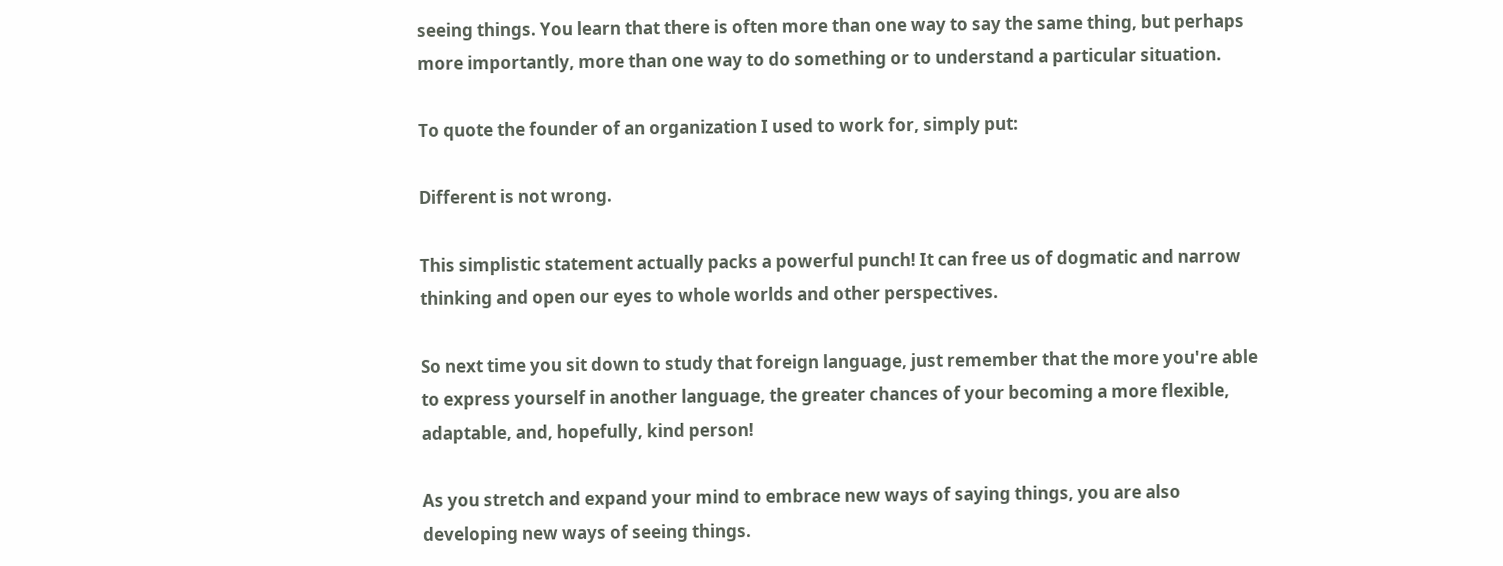seeing things. You learn that there is often more than one way to say the same thing, but perhaps more importantly, more than one way to do something or to understand a particular situation.

To quote the founder of an organization I used to work for, simply put:

Different is not wrong.

This simplistic statement actually packs a powerful punch! It can free us of dogmatic and narrow thinking and open our eyes to whole worlds and other perspectives.

So next time you sit down to study that foreign language, just remember that the more you're able to express yourself in another language, the greater chances of your becoming a more flexible, adaptable, and, hopefully, kind person!

As you stretch and expand your mind to embrace new ways of saying things, you are also developing new ways of seeing things.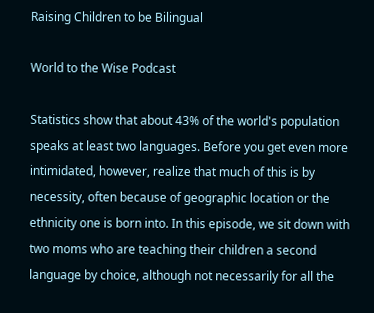Raising Children to be Bilingual

World to the Wise Podcast

Statistics show that about 43% of the world's population speaks at least two languages. Before you get even more intimidated, however, realize that much of this is by necessity, often because of geographic location or the ethnicity one is born into. In this episode, we sit down with two moms who are teaching their children a second language by choice, although not necessarily for all the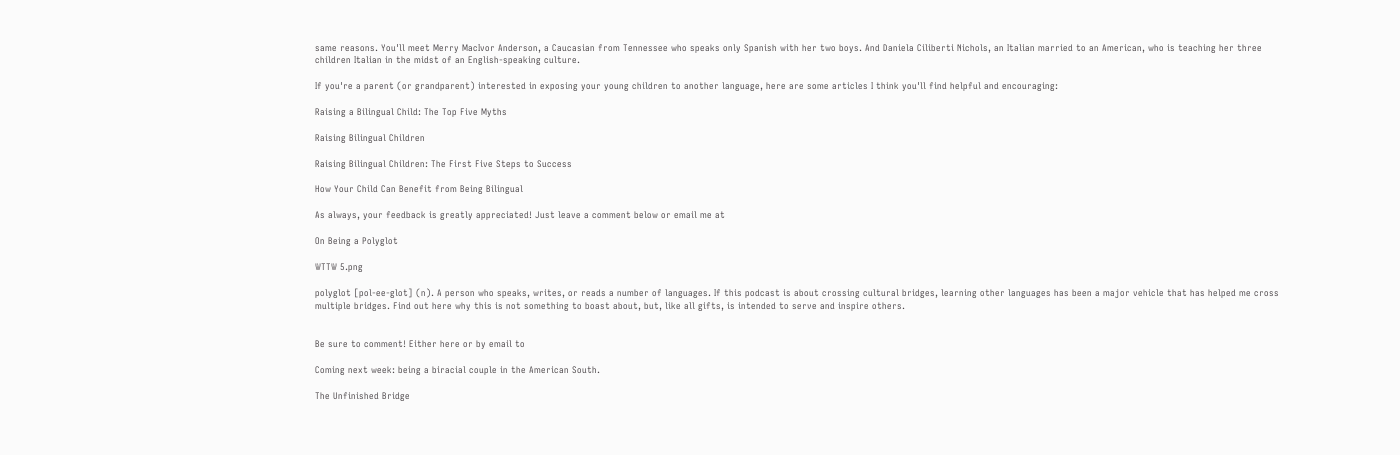same reasons. You'll meet Merry MacIvor Anderson, a Caucasian from Tennessee who speaks only Spanish with her two boys. And Daniela Ciliberti Nichols, an Italian married to an American, who is teaching her three children Italian in the midst of an English-speaking culture.

If you're a parent (or grandparent) interested in exposing your young children to another language, here are some articles I think you'll find helpful and encouraging:

Raising a Bilingual Child: The Top Five Myths

Raising Bilingual Children

Raising Bilingual Children: The First Five Steps to Success

How Your Child Can Benefit from Being Bilingual

As always, your feedback is greatly appreciated! Just leave a comment below or email me at

On Being a Polyglot

WTTW 5.png

polyglot [pol-ee-glot] (n). A person who speaks, writes, or reads a number of languages. If this podcast is about crossing cultural bridges, learning other languages has been a major vehicle that has helped me cross multiple bridges. Find out here why this is not something to boast about, but, like all gifts, is intended to serve and inspire others.


Be sure to comment! Either here or by email to

Coming next week: being a biracial couple in the American South.

The Unfinished Bridge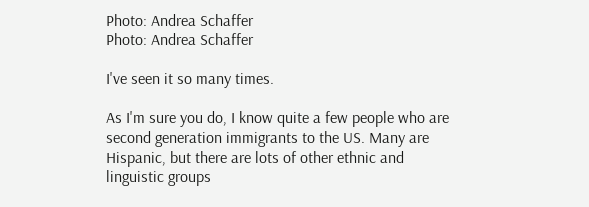Photo: Andrea Schaffer
Photo: Andrea Schaffer

I've seen it so many times.

As I'm sure you do, I know quite a few people who are second generation immigrants to the US. Many are Hispanic, but there are lots of other ethnic and linguistic groups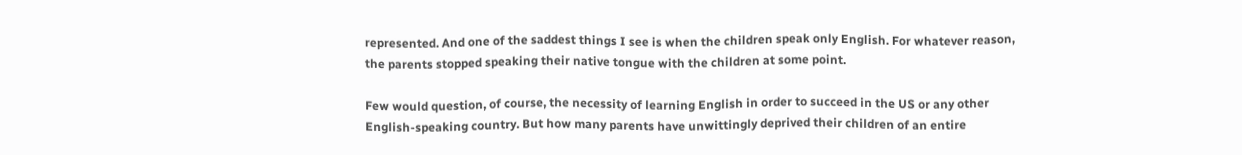represented. And one of the saddest things I see is when the children speak only English. For whatever reason, the parents stopped speaking their native tongue with the children at some point.

Few would question, of course, the necessity of learning English in order to succeed in the US or any other English-speaking country. But how many parents have unwittingly deprived their children of an entire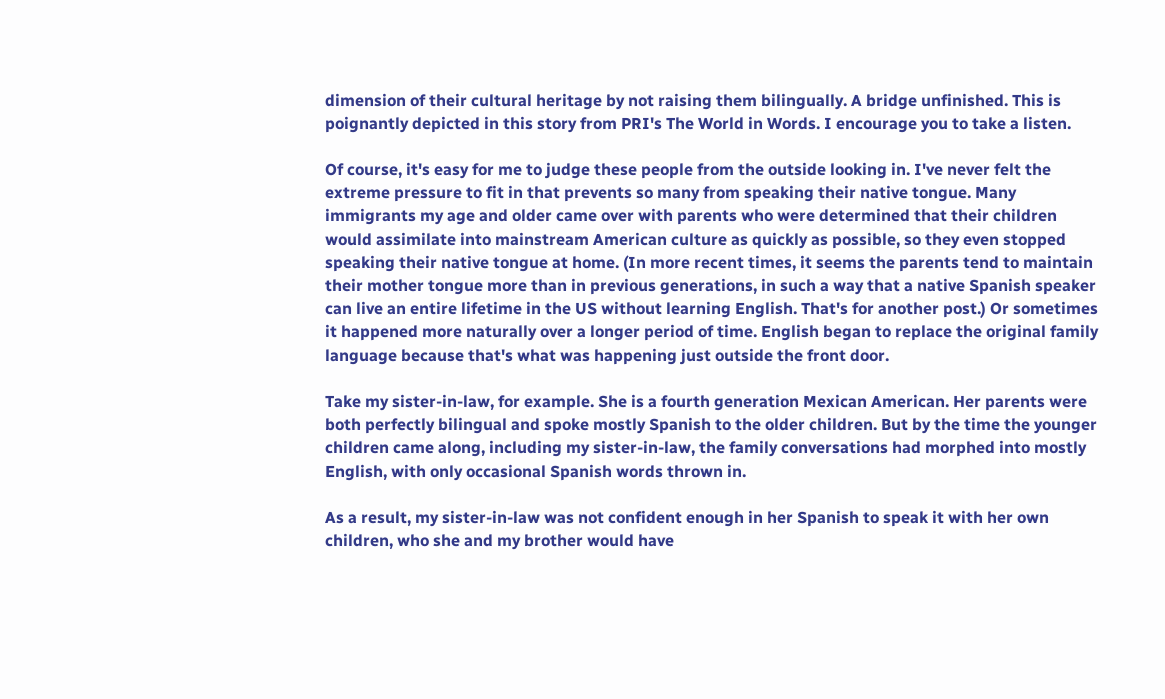dimension of their cultural heritage by not raising them bilingually. A bridge unfinished. This is poignantly depicted in this story from PRI's The World in Words. I encourage you to take a listen.

Of course, it's easy for me to judge these people from the outside looking in. I've never felt the extreme pressure to fit in that prevents so many from speaking their native tongue. Many immigrants my age and older came over with parents who were determined that their children would assimilate into mainstream American culture as quickly as possible, so they even stopped speaking their native tongue at home. (In more recent times, it seems the parents tend to maintain their mother tongue more than in previous generations, in such a way that a native Spanish speaker can live an entire lifetime in the US without learning English. That's for another post.) Or sometimes it happened more naturally over a longer period of time. English began to replace the original family language because that's what was happening just outside the front door.

Take my sister-in-law, for example. She is a fourth generation Mexican American. Her parents were both perfectly bilingual and spoke mostly Spanish to the older children. But by the time the younger children came along, including my sister-in-law, the family conversations had morphed into mostly English, with only occasional Spanish words thrown in.

As a result, my sister-in-law was not confident enough in her Spanish to speak it with her own children, who she and my brother would have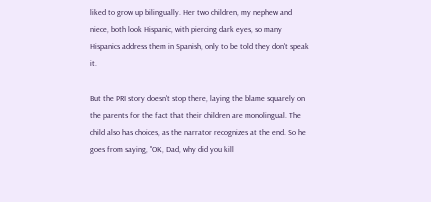liked to grow up bilingually. Her two children, my nephew and niece, both look Hispanic, with piercing dark eyes, so many Hispanics address them in Spanish, only to be told they don't speak it.

But the PRI story doesn't stop there, laying the blame squarely on the parents for the fact that their children are monolingual. The child also has choices, as the narrator recognizes at the end. So he goes from saying, "OK, Dad, why did you kill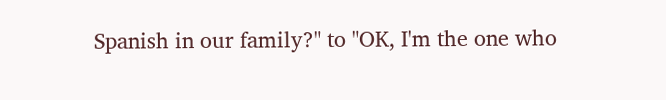Spanish in our family?" to "OK, I'm the one who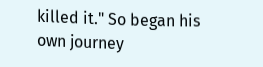killed it." So began his own journey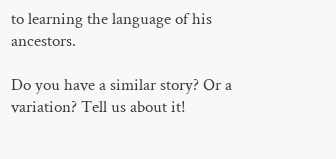to learning the language of his ancestors.

Do you have a similar story? Or a variation? Tell us about it!